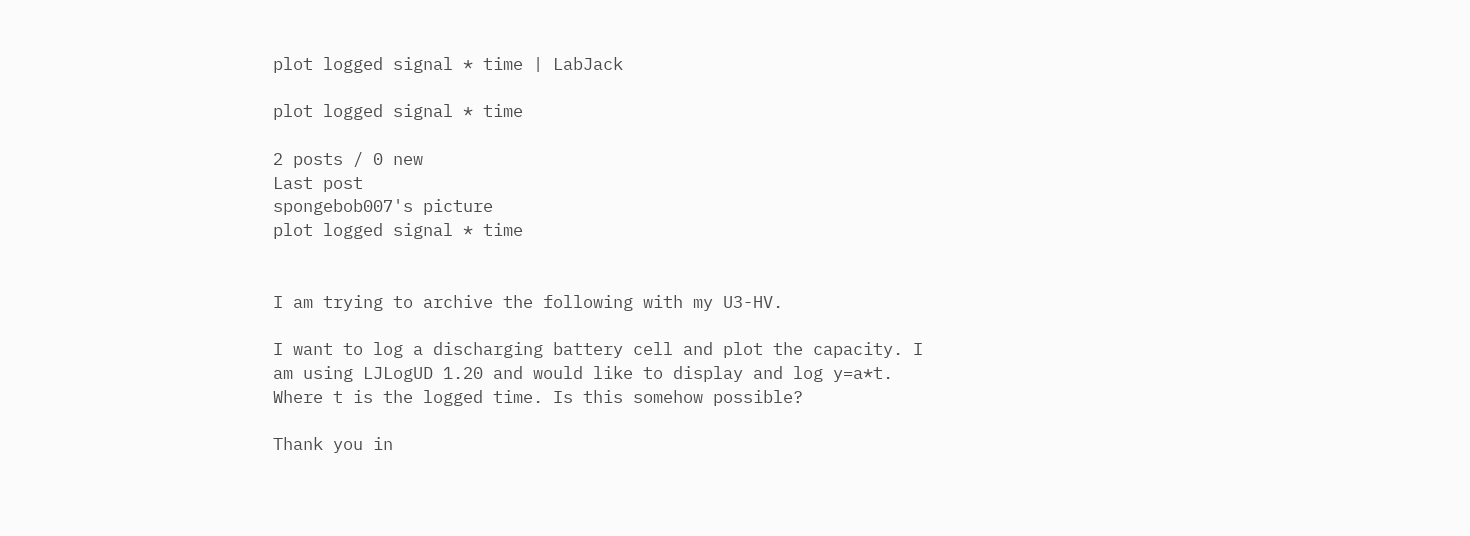plot logged signal * time | LabJack

plot logged signal * time

2 posts / 0 new
Last post
spongebob007's picture
plot logged signal * time


I am trying to archive the following with my U3-HV.

I want to log a discharging battery cell and plot the capacity. I am using LJLogUD 1.20 and would like to display and log y=a*t. Where t is the logged time. Is this somehow possible?

Thank you in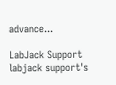advance...

LabJack Support
labjack support's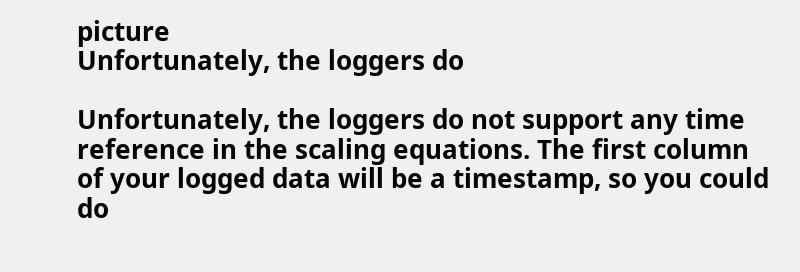picture
Unfortunately, the loggers do

Unfortunately, the loggers do not support any time reference in the scaling equations. The first column of your logged data will be a timestamp, so you could do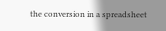the conversion in a spreadsheet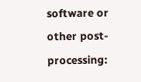software or other post-processing: